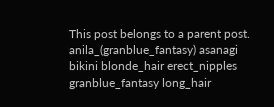This post belongs to a parent post.
anila_(granblue_fantasy) asanagi bikini blonde_hair erect_nipples granblue_fantasy long_hair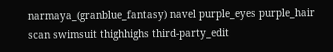narmaya_(granblue_fantasy) navel purple_eyes purple_hair scan swimsuit thighhighs third-party_edit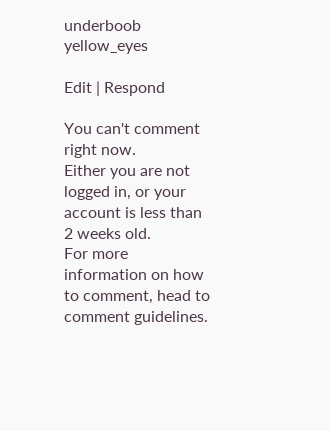underboob yellow_eyes

Edit | Respond

You can't comment right now.
Either you are not logged in, or your account is less than 2 weeks old.
For more information on how to comment, head to comment guidelines.